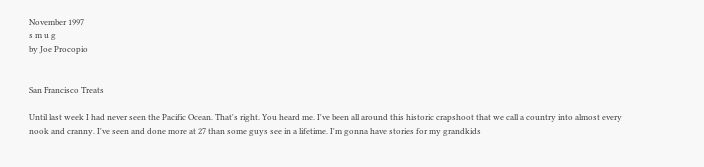November 1997
s m u g
by Joe Procopio


San Francisco Treats

Until last week I had never seen the Pacific Ocean. That's right. You heard me. I've been all around this historic crapshoot that we call a country into almost every nook and cranny. I've seen and done more at 27 than some guys see in a lifetime. I'm gonna have stories for my grandkids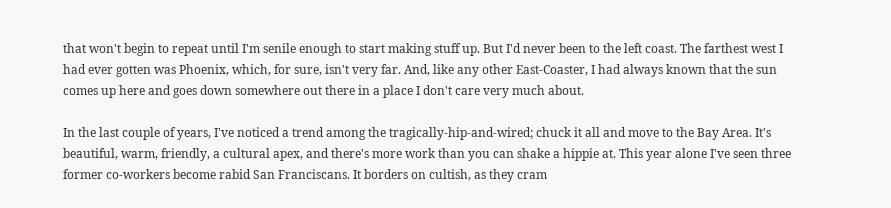that won't begin to repeat until I'm senile enough to start making stuff up. But I'd never been to the left coast. The farthest west I had ever gotten was Phoenix, which, for sure, isn't very far. And, like any other East-Coaster, I had always known that the sun comes up here and goes down somewhere out there in a place I don't care very much about.

In the last couple of years, I've noticed a trend among the tragically-hip-and-wired; chuck it all and move to the Bay Area. It's beautiful, warm, friendly, a cultural apex, and there's more work than you can shake a hippie at. This year alone I've seen three former co-workers become rabid San Franciscans. It borders on cultish, as they cram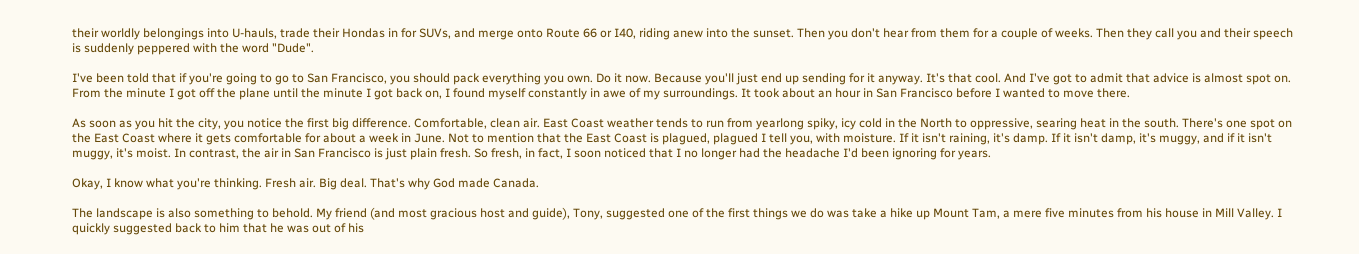their worldly belongings into U-hauls, trade their Hondas in for SUVs, and merge onto Route 66 or I40, riding anew into the sunset. Then you don't hear from them for a couple of weeks. Then they call you and their speech is suddenly peppered with the word "Dude".

I've been told that if you're going to go to San Francisco, you should pack everything you own. Do it now. Because you'll just end up sending for it anyway. It's that cool. And I've got to admit that advice is almost spot on. From the minute I got off the plane until the minute I got back on, I found myself constantly in awe of my surroundings. It took about an hour in San Francisco before I wanted to move there.

As soon as you hit the city, you notice the first big difference. Comfortable, clean air. East Coast weather tends to run from yearlong spiky, icy cold in the North to oppressive, searing heat in the south. There's one spot on the East Coast where it gets comfortable for about a week in June. Not to mention that the East Coast is plagued, plagued I tell you, with moisture. If it isn't raining, it's damp. If it isn't damp, it's muggy, and if it isn't muggy, it's moist. In contrast, the air in San Francisco is just plain fresh. So fresh, in fact, I soon noticed that I no longer had the headache I'd been ignoring for years.

Okay, I know what you're thinking. Fresh air. Big deal. That's why God made Canada.

The landscape is also something to behold. My friend (and most gracious host and guide), Tony, suggested one of the first things we do was take a hike up Mount Tam, a mere five minutes from his house in Mill Valley. I quickly suggested back to him that he was out of his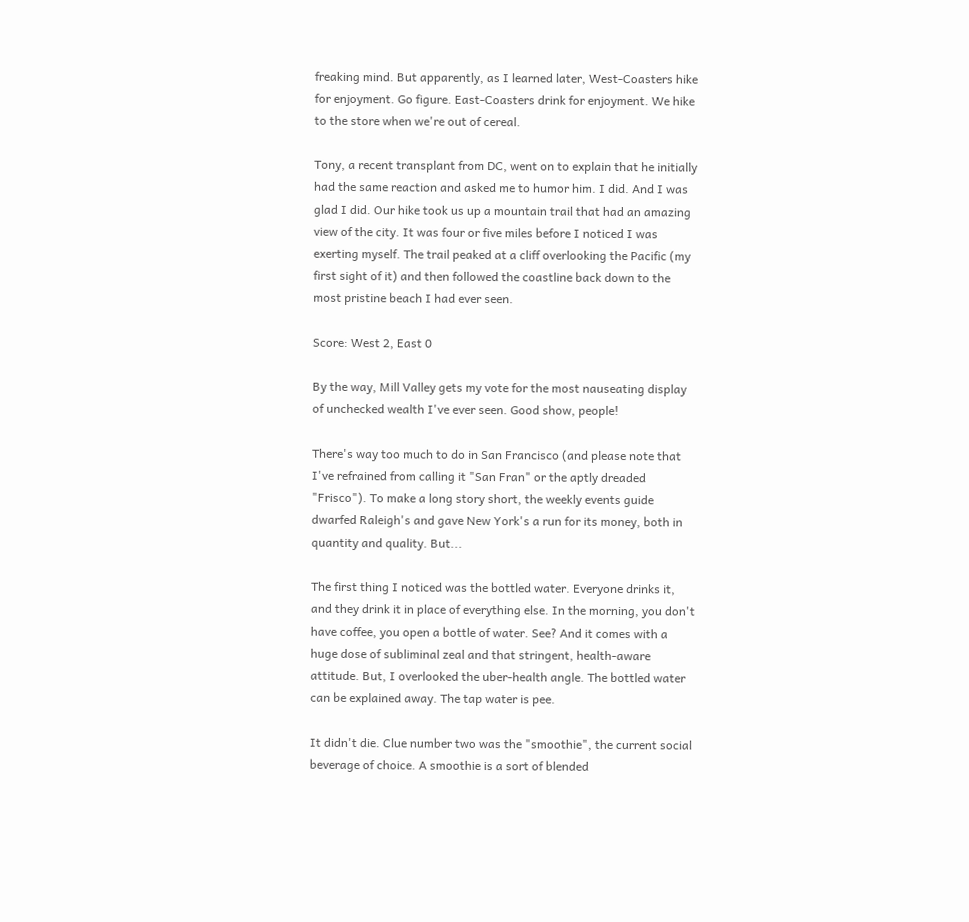freaking mind. But apparently, as I learned later, West-Coasters hike for enjoyment. Go figure. East-Coasters drink for enjoyment. We hike to the store when we're out of cereal.

Tony, a recent transplant from DC, went on to explain that he initially had the same reaction and asked me to humor him. I did. And I was glad I did. Our hike took us up a mountain trail that had an amazing view of the city. It was four or five miles before I noticed I was exerting myself. The trail peaked at a cliff overlooking the Pacific (my first sight of it) and then followed the coastline back down to the most pristine beach I had ever seen.

Score: West 2, East 0

By the way, Mill Valley gets my vote for the most nauseating display of unchecked wealth I've ever seen. Good show, people!

There's way too much to do in San Francisco (and please note that I've refrained from calling it "San Fran" or the aptly dreaded "Frisco"). To make a long story short, the weekly events guide dwarfed Raleigh's and gave New York's a run for its money, both in quantity and quality. But...

The first thing I noticed was the bottled water. Everyone drinks it, and they drink it in place of everything else. In the morning, you don't have coffee, you open a bottle of water. See? And it comes with a huge dose of subliminal zeal and that stringent, health-aware attitude. But, I overlooked the uber-health angle. The bottled water can be explained away. The tap water is pee.

It didn't die. Clue number two was the "smoothie", the current social beverage of choice. A smoothie is a sort of blended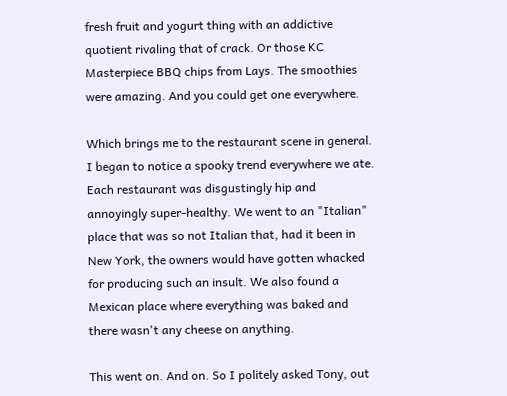fresh fruit and yogurt thing with an addictive quotient rivaling that of crack. Or those KC Masterpiece BBQ chips from Lays. The smoothies were amazing. And you could get one everywhere.

Which brings me to the restaurant scene in general. I began to notice a spooky trend everywhere we ate. Each restaurant was disgustingly hip and annoyingly super-healthy. We went to an "Italian" place that was so not Italian that, had it been in New York, the owners would have gotten whacked for producing such an insult. We also found a Mexican place where everything was baked and there wasn't any cheese on anything.

This went on. And on. So I politely asked Tony, out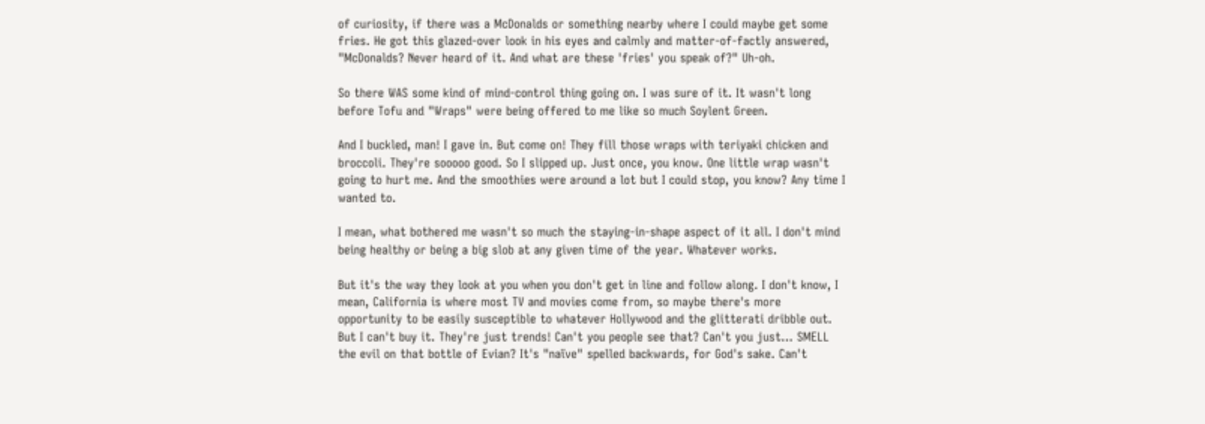of curiosity, if there was a McDonalds or something nearby where I could maybe get some fries. He got this glazed-over look in his eyes and calmly and matter-of-factly answered, "McDonalds? Never heard of it. And what are these 'fries' you speak of?" Uh-oh.

So there WAS some kind of mind-control thing going on. I was sure of it. It wasn't long before Tofu and "Wraps" were being offered to me like so much Soylent Green.

And I buckled, man! I gave in. But come on! They fill those wraps with teriyaki chicken and broccoli. They're sooooo good. So I slipped up. Just once, you know. One little wrap wasn't going to hurt me. And the smoothies were around a lot but I could stop, you know? Any time I wanted to.

I mean, what bothered me wasn't so much the staying-in-shape aspect of it all. I don't mind being healthy or being a big slob at any given time of the year. Whatever works.

But it's the way they look at you when you don't get in line and follow along. I don't know, I mean, California is where most TV and movies come from, so maybe there's more opportunity to be easily susceptible to whatever Hollywood and the glitterati dribble out. But I can't buy it. They're just trends! Can't you people see that? Can't you just… SMELL the evil on that bottle of Evian? It's "naïve" spelled backwards, for God's sake. Can't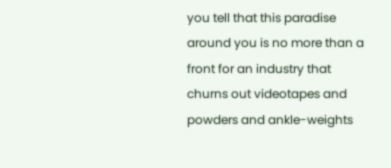you tell that this paradise around you is no more than a front for an industry that churns out videotapes and powders and ankle-weights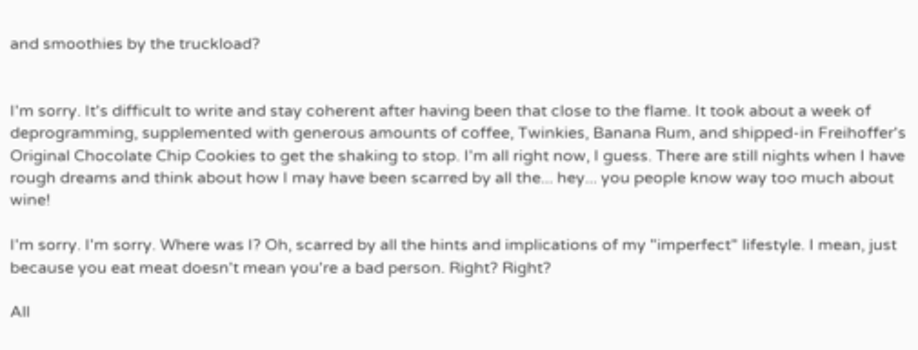and smoothies by the truckload?


I'm sorry. It's difficult to write and stay coherent after having been that close to the flame. It took about a week of deprogramming, supplemented with generous amounts of coffee, Twinkies, Banana Rum, and shipped-in Freihoffer's Original Chocolate Chip Cookies to get the shaking to stop. I'm all right now, I guess. There are still nights when I have rough dreams and think about how I may have been scarred by all the... hey... you people know way too much about wine!

I'm sorry. I'm sorry. Where was I? Oh, scarred by all the hints and implications of my "imperfect" lifestyle. I mean, just because you eat meat doesn't mean you're a bad person. Right? Right?

All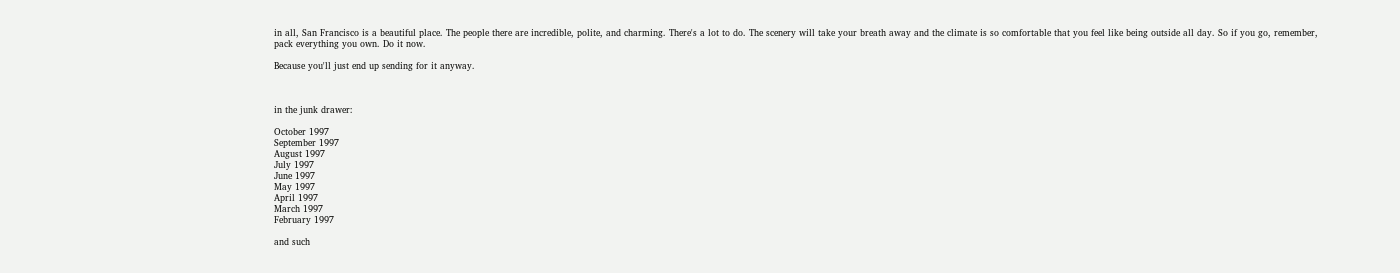in all, San Francisco is a beautiful place. The people there are incredible, polite, and charming. There's a lot to do. The scenery will take your breath away and the climate is so comfortable that you feel like being outside all day. So if you go, remember, pack everything you own. Do it now.

Because you'll just end up sending for it anyway.



in the junk drawer:

October 1997
September 1997
August 1997
July 1997
June 1997
May 1997
April 1997
March 1997
February 1997

and such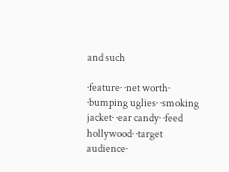and such

·feature· ·net worth· ·bumping uglies· ·smoking jacket· ·ear candy· ·feed hollywood· ·target audience·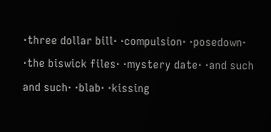·three dollar bill· ·compulsion· ·posedown· ·the biswick files· ·mystery date· ·and such and such· ·blab· ·kissing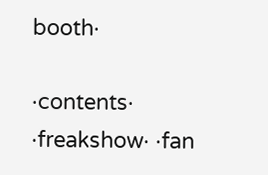booth·

·contents· ·freakshow· ·fan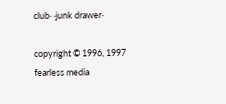club· ·junk drawer·

copyright © 1996, 1997 fearless media